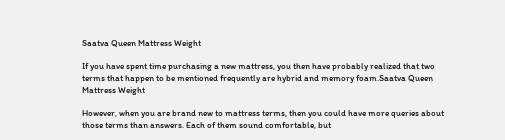Saatva Queen Mattress Weight

If you have spent time purchasing a new mattress, you then have probably realized that two terms that happen to be mentioned frequently are hybrid and memory foam.Saatva Queen Mattress Weight

However, when you are brand new to mattress terms, then you could have more queries about those terms than answers. Each of them sound comfortable, but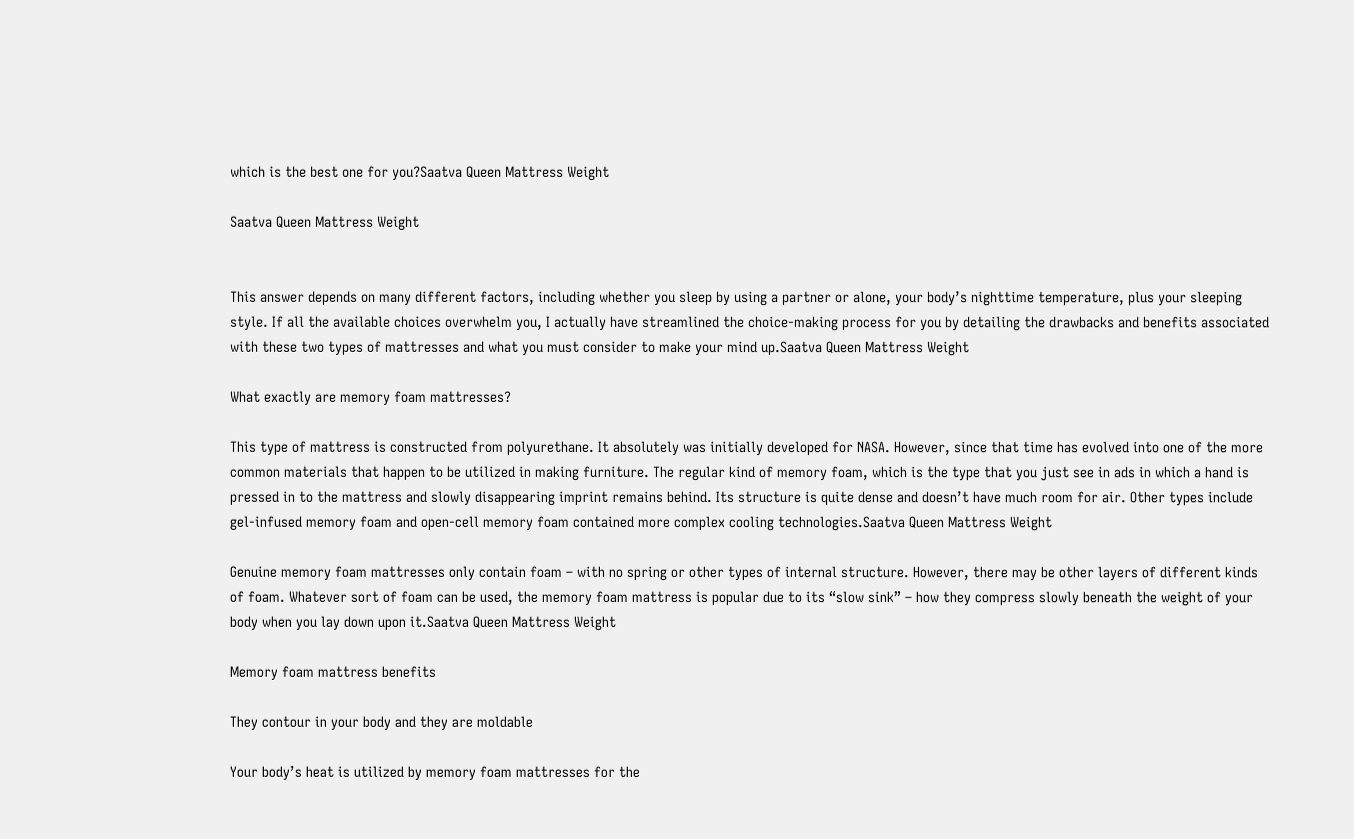which is the best one for you?Saatva Queen Mattress Weight

Saatva Queen Mattress Weight


This answer depends on many different factors, including whether you sleep by using a partner or alone, your body’s nighttime temperature, plus your sleeping style. If all the available choices overwhelm you, I actually have streamlined the choice-making process for you by detailing the drawbacks and benefits associated with these two types of mattresses and what you must consider to make your mind up.Saatva Queen Mattress Weight

What exactly are memory foam mattresses?

This type of mattress is constructed from polyurethane. It absolutely was initially developed for NASA. However, since that time has evolved into one of the more common materials that happen to be utilized in making furniture. The regular kind of memory foam, which is the type that you just see in ads in which a hand is pressed in to the mattress and slowly disappearing imprint remains behind. Its structure is quite dense and doesn’t have much room for air. Other types include gel-infused memory foam and open-cell memory foam contained more complex cooling technologies.Saatva Queen Mattress Weight

Genuine memory foam mattresses only contain foam – with no spring or other types of internal structure. However, there may be other layers of different kinds of foam. Whatever sort of foam can be used, the memory foam mattress is popular due to its “slow sink” – how they compress slowly beneath the weight of your body when you lay down upon it.Saatva Queen Mattress Weight

Memory foam mattress benefits

They contour in your body and they are moldable

Your body’s heat is utilized by memory foam mattresses for the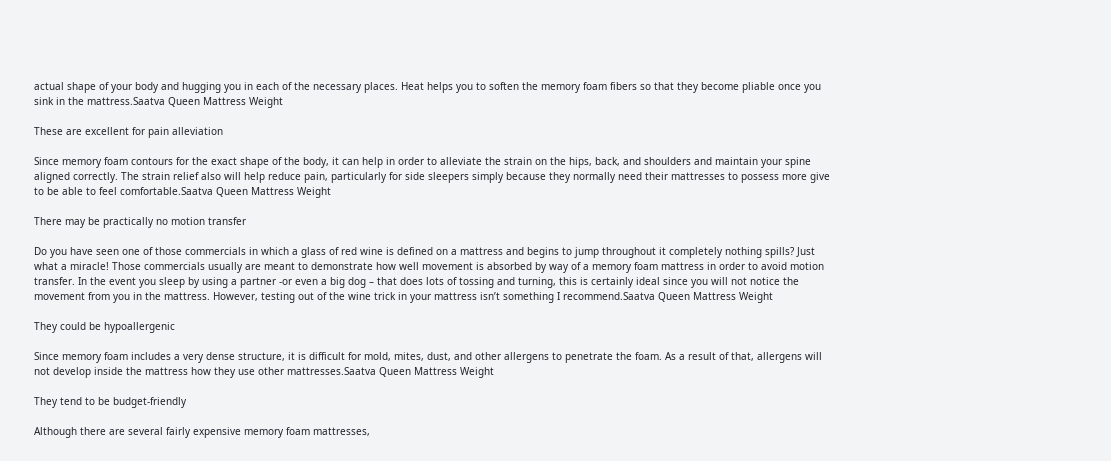actual shape of your body and hugging you in each of the necessary places. Heat helps you to soften the memory foam fibers so that they become pliable once you sink in the mattress.Saatva Queen Mattress Weight

These are excellent for pain alleviation

Since memory foam contours for the exact shape of the body, it can help in order to alleviate the strain on the hips, back, and shoulders and maintain your spine aligned correctly. The strain relief also will help reduce pain, particularly for side sleepers simply because they normally need their mattresses to possess more give to be able to feel comfortable.Saatva Queen Mattress Weight

There may be practically no motion transfer

Do you have seen one of those commercials in which a glass of red wine is defined on a mattress and begins to jump throughout it completely nothing spills? Just what a miracle! Those commercials usually are meant to demonstrate how well movement is absorbed by way of a memory foam mattress in order to avoid motion transfer. In the event you sleep by using a partner -or even a big dog – that does lots of tossing and turning, this is certainly ideal since you will not notice the movement from you in the mattress. However, testing out of the wine trick in your mattress isn’t something I recommend.Saatva Queen Mattress Weight

They could be hypoallergenic

Since memory foam includes a very dense structure, it is difficult for mold, mites, dust, and other allergens to penetrate the foam. As a result of that, allergens will not develop inside the mattress how they use other mattresses.Saatva Queen Mattress Weight

They tend to be budget-friendly

Although there are several fairly expensive memory foam mattresses,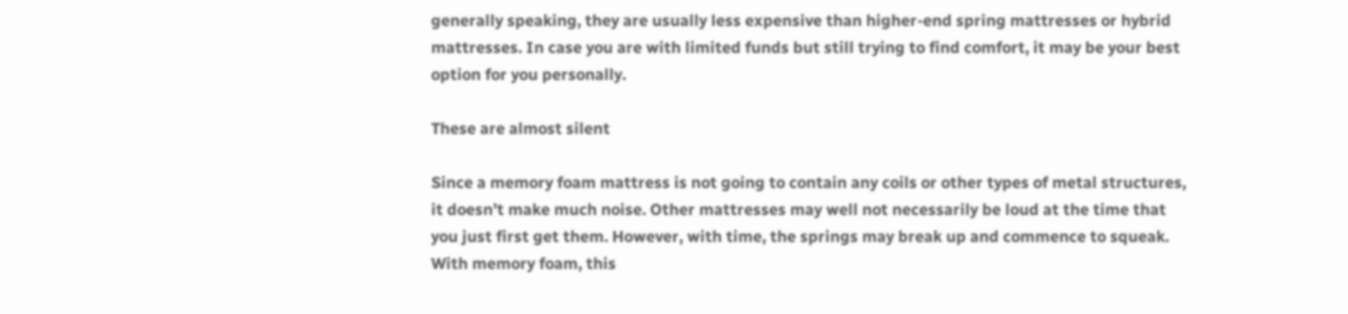generally speaking, they are usually less expensive than higher-end spring mattresses or hybrid mattresses. In case you are with limited funds but still trying to find comfort, it may be your best option for you personally.

These are almost silent

Since a memory foam mattress is not going to contain any coils or other types of metal structures, it doesn’t make much noise. Other mattresses may well not necessarily be loud at the time that you just first get them. However, with time, the springs may break up and commence to squeak. With memory foam, this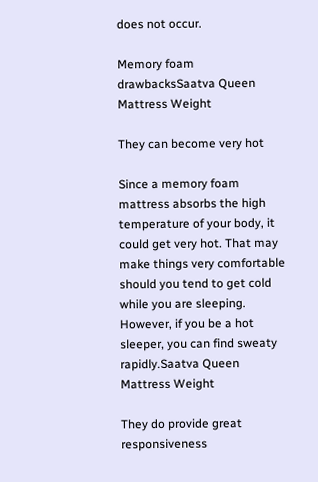does not occur.

Memory foam drawbacksSaatva Queen Mattress Weight

They can become very hot

Since a memory foam mattress absorbs the high temperature of your body, it could get very hot. That may make things very comfortable should you tend to get cold while you are sleeping. However, if you be a hot sleeper, you can find sweaty rapidly.Saatva Queen Mattress Weight

They do provide great responsiveness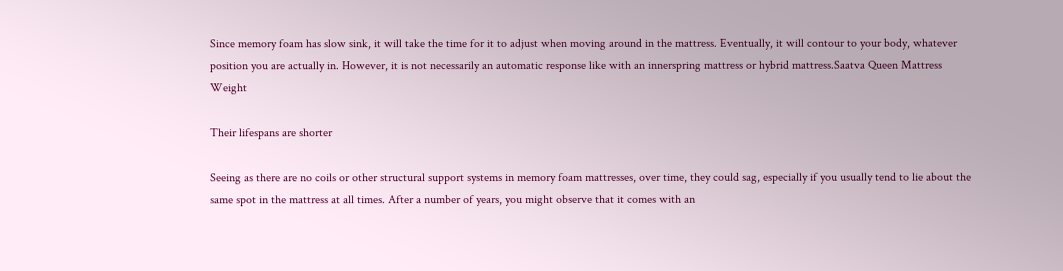Since memory foam has slow sink, it will take the time for it to adjust when moving around in the mattress. Eventually, it will contour to your body, whatever position you are actually in. However, it is not necessarily an automatic response like with an innerspring mattress or hybrid mattress.Saatva Queen Mattress Weight

Their lifespans are shorter

Seeing as there are no coils or other structural support systems in memory foam mattresses, over time, they could sag, especially if you usually tend to lie about the same spot in the mattress at all times. After a number of years, you might observe that it comes with an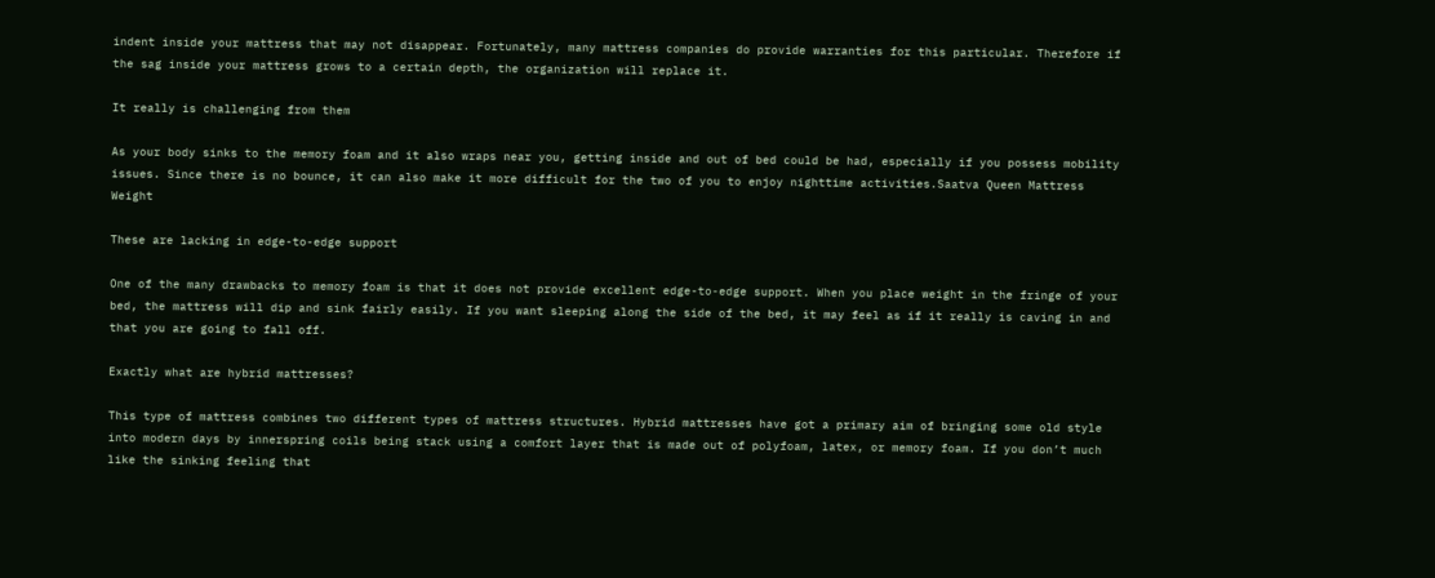indent inside your mattress that may not disappear. Fortunately, many mattress companies do provide warranties for this particular. Therefore if the sag inside your mattress grows to a certain depth, the organization will replace it.

It really is challenging from them

As your body sinks to the memory foam and it also wraps near you, getting inside and out of bed could be had, especially if you possess mobility issues. Since there is no bounce, it can also make it more difficult for the two of you to enjoy nighttime activities.Saatva Queen Mattress Weight

These are lacking in edge-to-edge support

One of the many drawbacks to memory foam is that it does not provide excellent edge-to-edge support. When you place weight in the fringe of your bed, the mattress will dip and sink fairly easily. If you want sleeping along the side of the bed, it may feel as if it really is caving in and that you are going to fall off.

Exactly what are hybrid mattresses?

This type of mattress combines two different types of mattress structures. Hybrid mattresses have got a primary aim of bringing some old style into modern days by innerspring coils being stack using a comfort layer that is made out of polyfoam, latex, or memory foam. If you don’t much like the sinking feeling that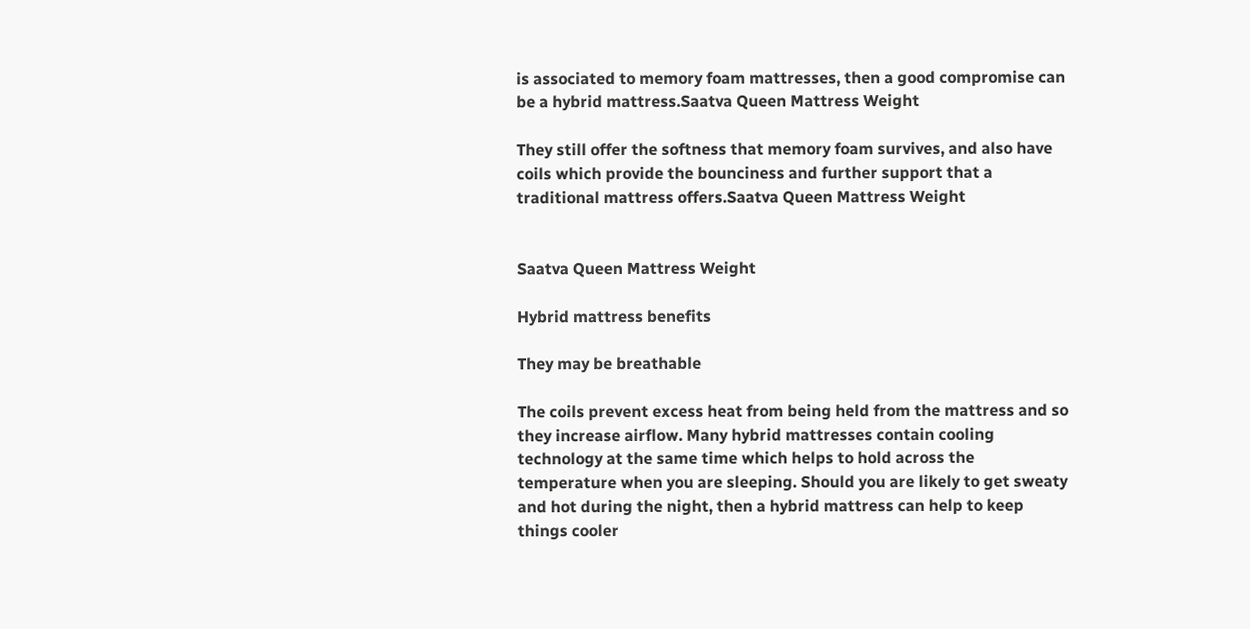is associated to memory foam mattresses, then a good compromise can be a hybrid mattress.Saatva Queen Mattress Weight

They still offer the softness that memory foam survives, and also have coils which provide the bounciness and further support that a traditional mattress offers.Saatva Queen Mattress Weight


Saatva Queen Mattress Weight

Hybrid mattress benefits

They may be breathable

The coils prevent excess heat from being held from the mattress and so they increase airflow. Many hybrid mattresses contain cooling technology at the same time which helps to hold across the temperature when you are sleeping. Should you are likely to get sweaty and hot during the night, then a hybrid mattress can help to keep things cooler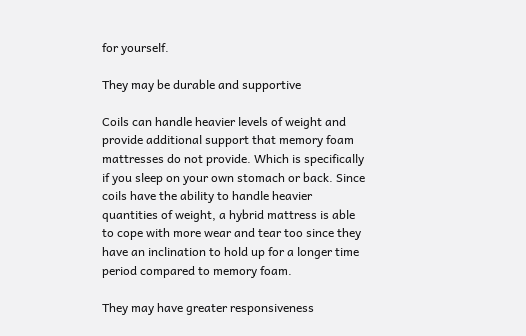for yourself.

They may be durable and supportive

Coils can handle heavier levels of weight and provide additional support that memory foam mattresses do not provide. Which is specifically if you sleep on your own stomach or back. Since coils have the ability to handle heavier quantities of weight, a hybrid mattress is able to cope with more wear and tear too since they have an inclination to hold up for a longer time period compared to memory foam.

They may have greater responsiveness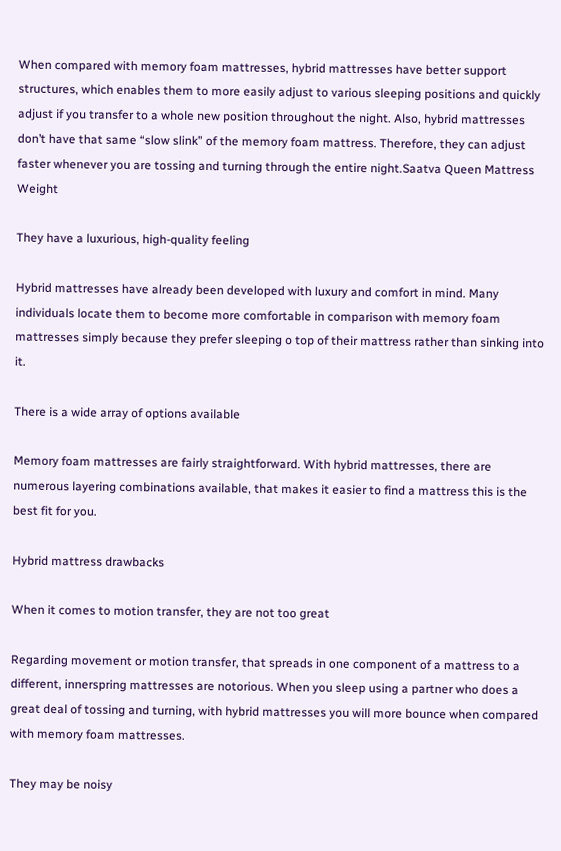When compared with memory foam mattresses, hybrid mattresses have better support structures, which enables them to more easily adjust to various sleeping positions and quickly adjust if you transfer to a whole new position throughout the night. Also, hybrid mattresses don’t have that same “slow slink” of the memory foam mattress. Therefore, they can adjust faster whenever you are tossing and turning through the entire night.Saatva Queen Mattress Weight

They have a luxurious, high-quality feeling

Hybrid mattresses have already been developed with luxury and comfort in mind. Many individuals locate them to become more comfortable in comparison with memory foam mattresses simply because they prefer sleeping o top of their mattress rather than sinking into it.

There is a wide array of options available

Memory foam mattresses are fairly straightforward. With hybrid mattresses, there are numerous layering combinations available, that makes it easier to find a mattress this is the best fit for you.

Hybrid mattress drawbacks

When it comes to motion transfer, they are not too great

Regarding movement or motion transfer, that spreads in one component of a mattress to a different, innerspring mattresses are notorious. When you sleep using a partner who does a great deal of tossing and turning, with hybrid mattresses you will more bounce when compared with memory foam mattresses.

They may be noisy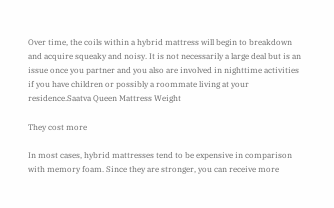Over time, the coils within a hybrid mattress will begin to breakdown and acquire squeaky and noisy. It is not necessarily a large deal but is an issue once you partner and you also are involved in nighttime activities if you have children or possibly a roommate living at your residence.Saatva Queen Mattress Weight

They cost more

In most cases, hybrid mattresses tend to be expensive in comparison with memory foam. Since they are stronger, you can receive more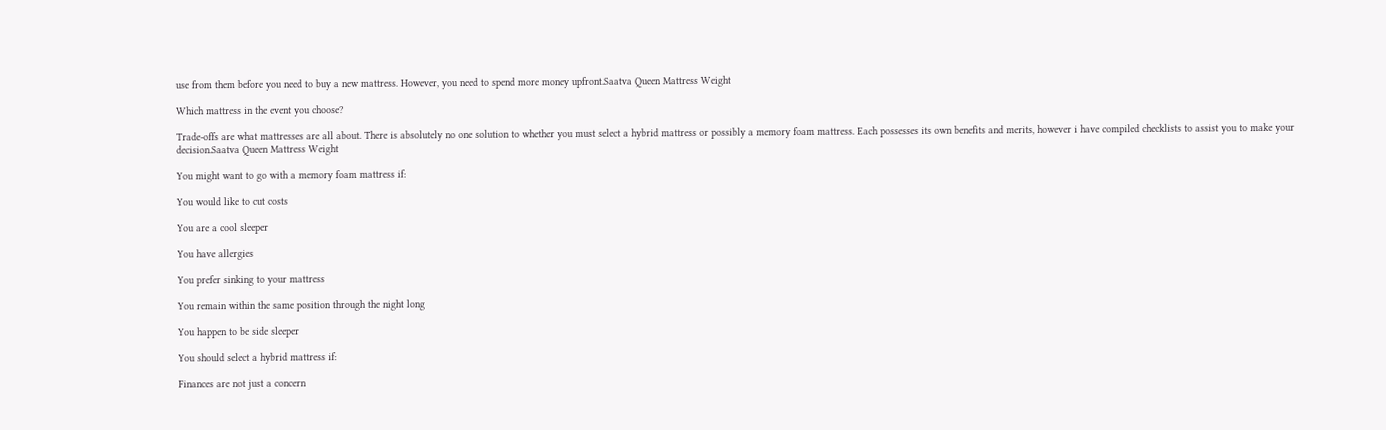use from them before you need to buy a new mattress. However, you need to spend more money upfront.Saatva Queen Mattress Weight

Which mattress in the event you choose?

Trade-offs are what mattresses are all about. There is absolutely no one solution to whether you must select a hybrid mattress or possibly a memory foam mattress. Each possesses its own benefits and merits, however i have compiled checklists to assist you to make your decision.Saatva Queen Mattress Weight

You might want to go with a memory foam mattress if:

You would like to cut costs

You are a cool sleeper

You have allergies

You prefer sinking to your mattress

You remain within the same position through the night long

You happen to be side sleeper

You should select a hybrid mattress if:

Finances are not just a concern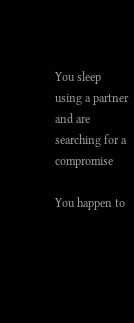You sleep using a partner and are searching for a compromise

You happen to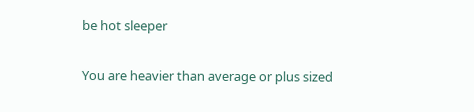be hot sleeper

You are heavier than average or plus sized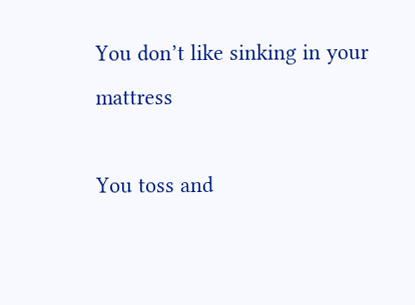You don’t like sinking in your mattress

You toss and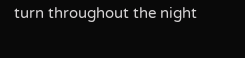turn throughout the night